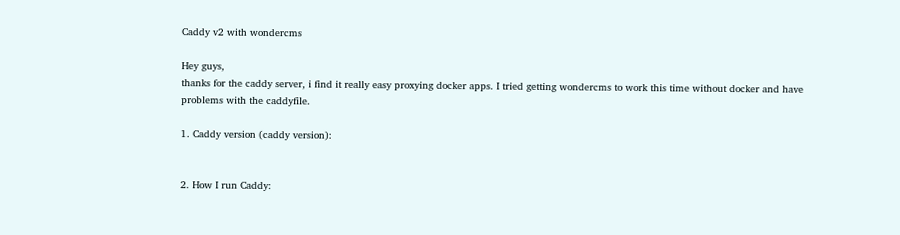Caddy v2 with wondercms

Hey guys,
thanks for the caddy server, i find it really easy proxying docker apps. I tried getting wondercms to work this time without docker and have problems with the caddyfile.

1. Caddy version (caddy version):


2. How I run Caddy: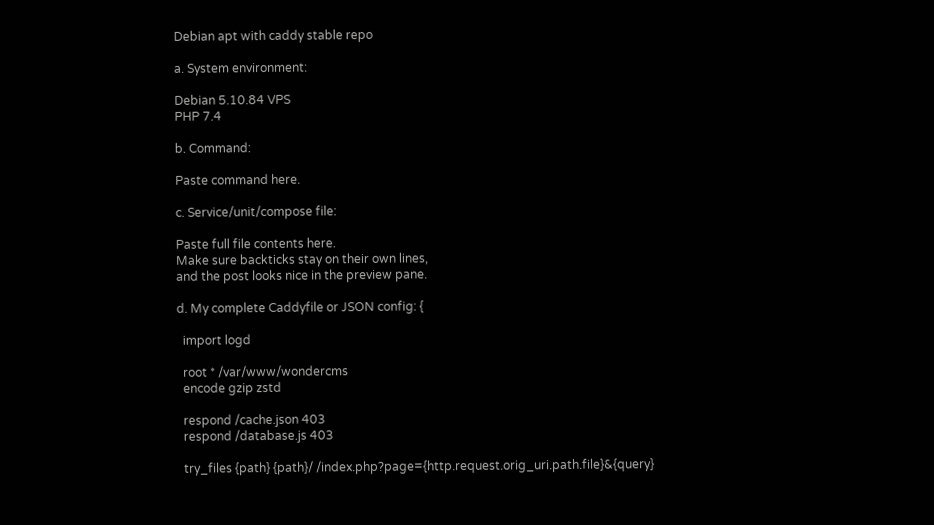Debian apt with caddy stable repo

a. System environment:

Debian 5.10.84 VPS
PHP 7.4

b. Command:

Paste command here.

c. Service/unit/compose file:

Paste full file contents here.
Make sure backticks stay on their own lines,
and the post looks nice in the preview pane.

d. My complete Caddyfile or JSON config: {

  import logd

  root * /var/www/wondercms
  encode gzip zstd

  respond /cache.json 403
  respond /database.js 403

  try_files {path} {path}/ /index.php?page={http.request.orig_uri.path.file}&{query}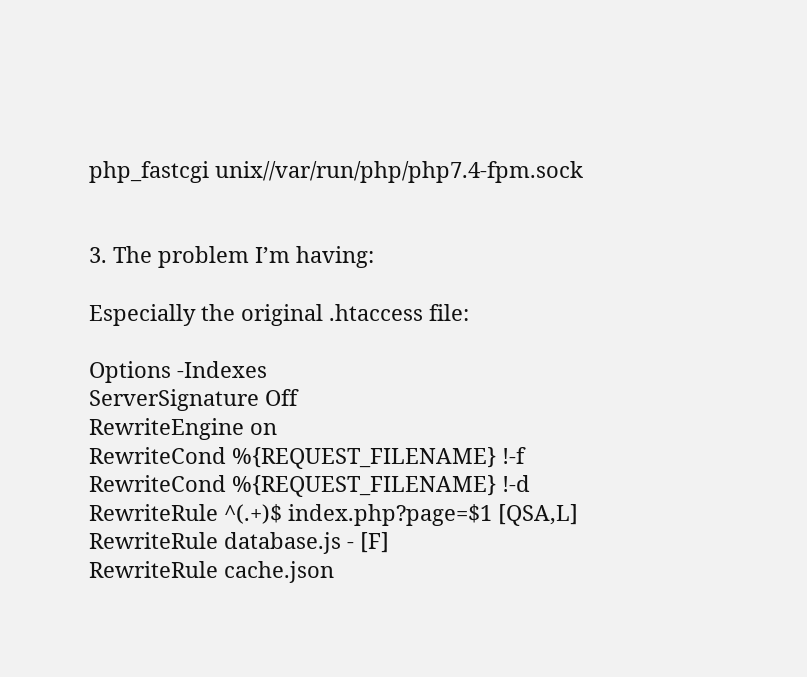php_fastcgi unix//var/run/php/php7.4-fpm.sock


3. The problem I’m having:

Especially the original .htaccess file:

Options -Indexes
ServerSignature Off
RewriteEngine on
RewriteCond %{REQUEST_FILENAME} !-f
RewriteCond %{REQUEST_FILENAME} !-d
RewriteRule ^(.+)$ index.php?page=$1 [QSA,L]
RewriteRule database.js - [F]
RewriteRule cache.json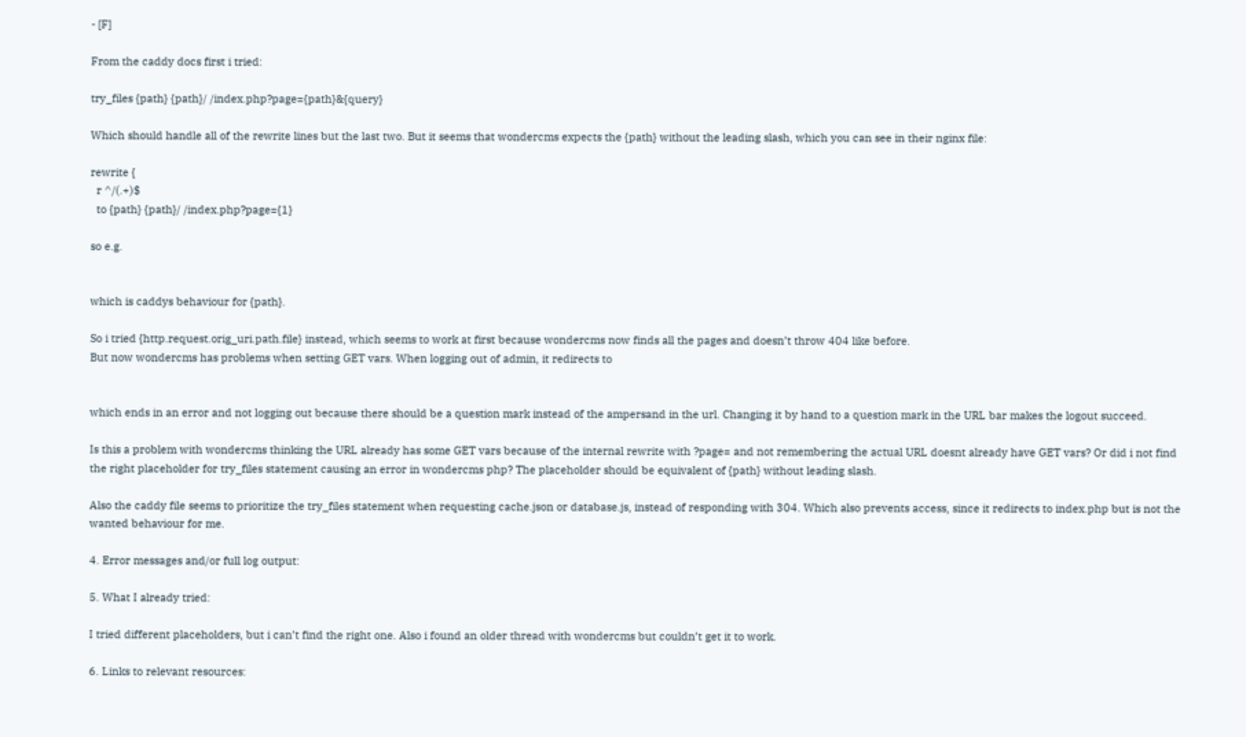- [F]

From the caddy docs first i tried:

try_files {path} {path}/ /index.php?page={path}&{query}

Which should handle all of the rewrite lines but the last two. But it seems that wondercms expects the {path} without the leading slash, which you can see in their nginx file:

rewrite {
  r ^/(.+)$
  to {path} {path}/ /index.php?page={1}

so e.g.


which is caddys behaviour for {path}.

So i tried {http.request.orig_uri.path.file} instead, which seems to work at first because wondercms now finds all the pages and doesn’t throw 404 like before.
But now wondercms has problems when setting GET vars. When logging out of admin, it redirects to


which ends in an error and not logging out because there should be a question mark instead of the ampersand in the url. Changing it by hand to a question mark in the URL bar makes the logout succeed.

Is this a problem with wondercms thinking the URL already has some GET vars because of the internal rewrite with ?page= and not remembering the actual URL doesnt already have GET vars? Or did i not find the right placeholder for try_files statement causing an error in wondercms php? The placeholder should be equivalent of {path} without leading slash.

Also the caddy file seems to prioritize the try_files statement when requesting cache.json or database.js, instead of responding with 304. Which also prevents access, since it redirects to index.php but is not the wanted behaviour for me.

4. Error messages and/or full log output:

5. What I already tried:

I tried different placeholders, but i can’t find the right one. Also i found an older thread with wondercms but couldn’t get it to work.

6. Links to relevant resources: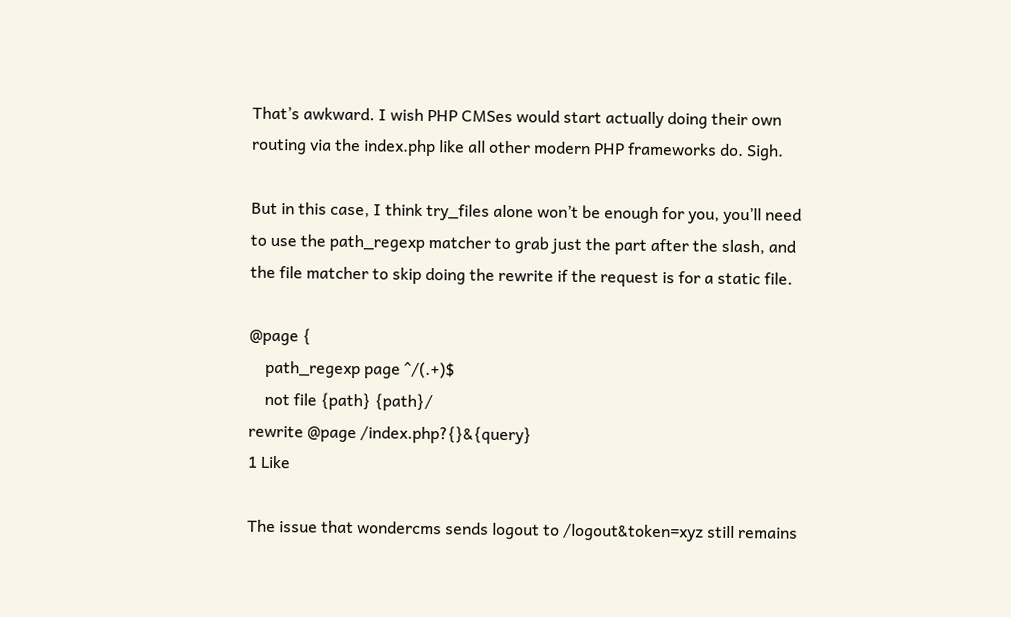That’s awkward. I wish PHP CMSes would start actually doing their own routing via the index.php like all other modern PHP frameworks do. Sigh.

But in this case, I think try_files alone won’t be enough for you, you’ll need to use the path_regexp matcher to grab just the part after the slash, and the file matcher to skip doing the rewrite if the request is for a static file.

@page {
    path_regexp page ^/(.+)$
    not file {path} {path}/
rewrite @page /index.php?{}&{query}
1 Like

The issue that wondercms sends logout to /logout&token=xyz still remains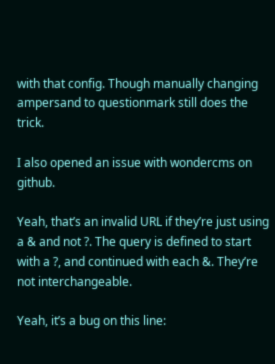with that config. Though manually changing ampersand to questionmark still does the trick.

I also opened an issue with wondercms on github.

Yeah, that’s an invalid URL if they’re just using a & and not ?. The query is defined to start with a ?, and continued with each &. They’re not interchangeable.

Yeah, it’s a bug on this line: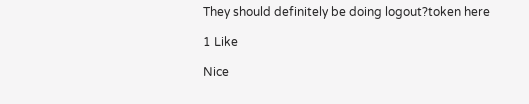They should definitely be doing logout?token here

1 Like

Nice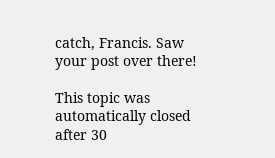catch, Francis. Saw your post over there!

This topic was automatically closed after 30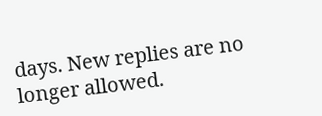days. New replies are no longer allowed.